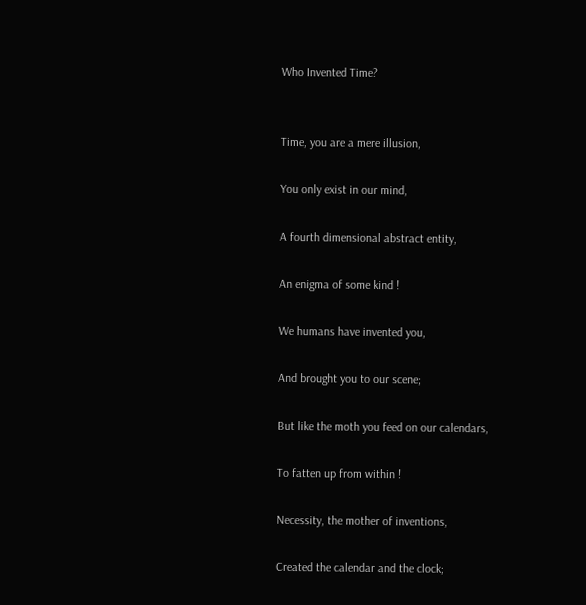Who Invented Time?


Time, you are a mere illusion,

You only exist in our mind,

A fourth dimensional abstract entity,

An enigma of some kind !

We humans have invented you,

And brought you to our scene;

But like the moth you feed on our calendars,

To fatten up from within !

Necessity, the mother of inventions,

Created the calendar and the clock;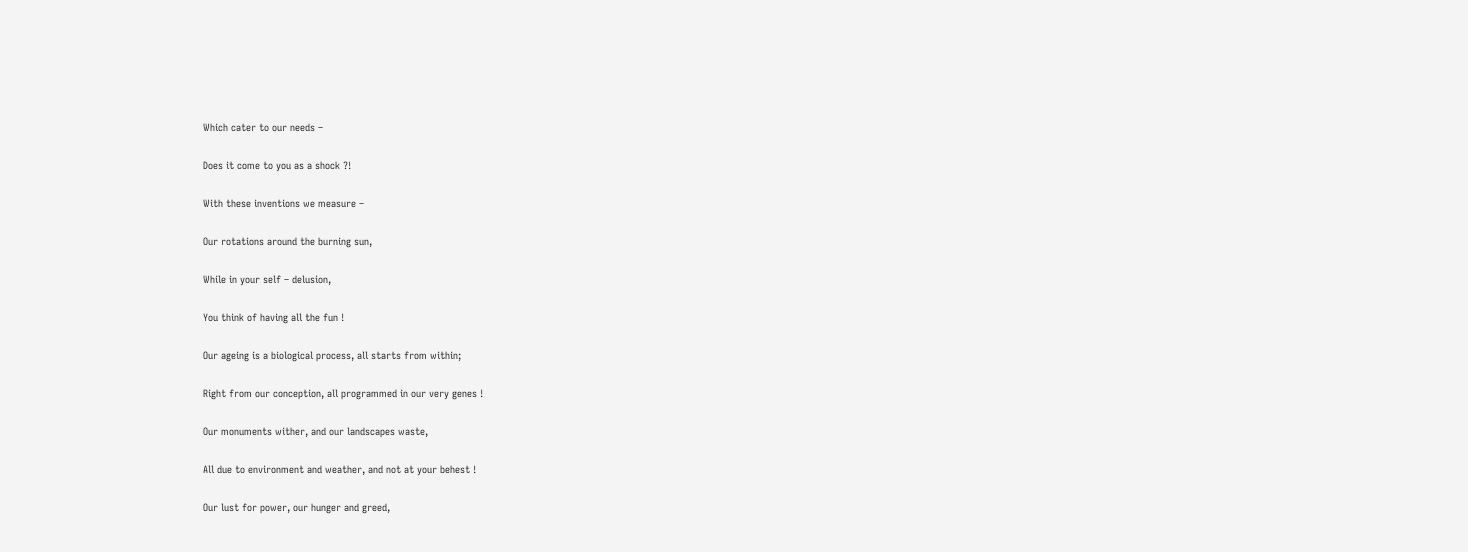Which cater to our needs –

Does it come to you as a shock ?!

With these inventions we measure –

Our rotations around the burning sun,

While in your self – delusion,

You think of having all the fun !

Our ageing is a biological process, all starts from within;

Right from our conception, all programmed in our very genes !

Our monuments wither, and our landscapes waste,

All due to environment and weather, and not at your behest !

Our lust for power, our hunger and greed,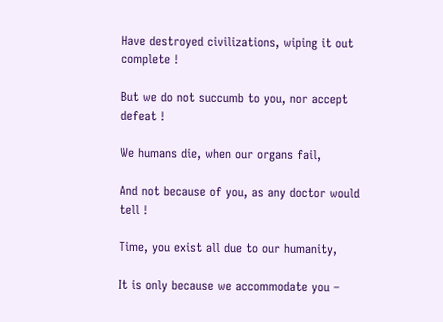Have destroyed civilizations, wiping it out complete !

But we do not succumb to you, nor accept defeat !

We humans die, when our organs fail,

And not because of you, as any doctor would tell !

Time, you exist all due to our humanity,

It is only because we accommodate you –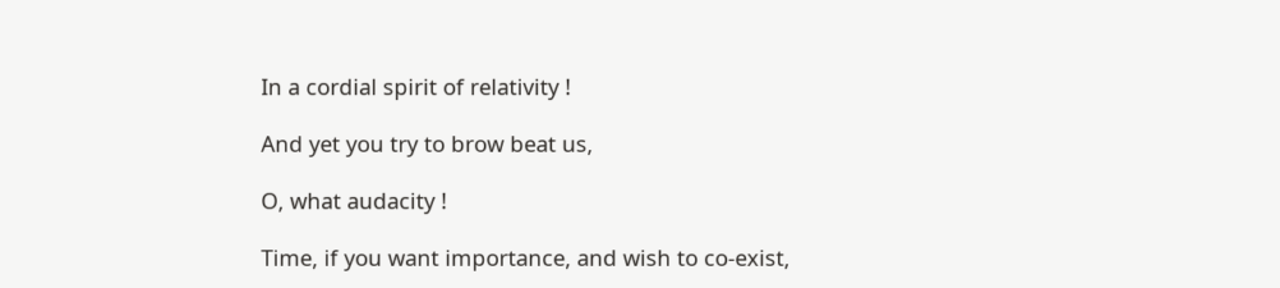In a cordial spirit of relativity !

And yet you try to brow beat us,

O, what audacity !

Time, if you want importance, and wish to co-exist,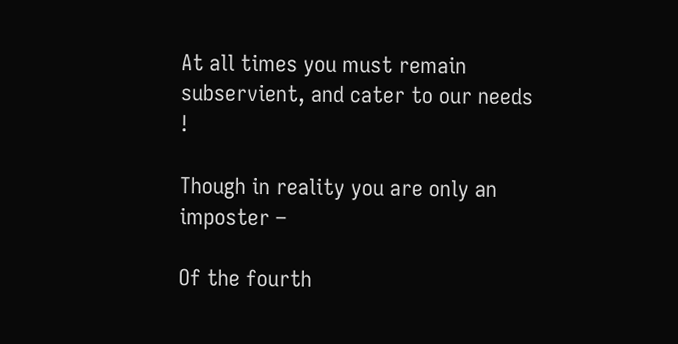At all times you must remain subservient, and cater to our needs !

Though in reality you are only an imposter –

Of the fourth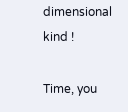dimensional kind !

Time, you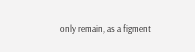only remain, as a figment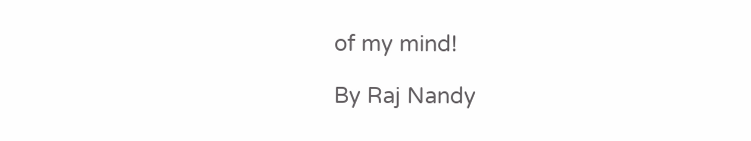of my mind!

By Raj Nandy